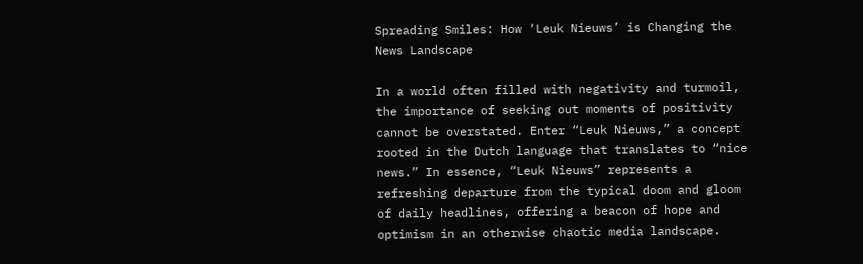Spreading Smiles: How ‘Leuk Nieuws’ is Changing the News Landscape

In a world often filled with negativity and turmoil, the importance of seeking out moments of positivity cannot be overstated. Enter “Leuk Nieuws,” a concept rooted in the Dutch language that translates to “nice news.” In essence, “Leuk Nieuws” represents a refreshing departure from the typical doom and gloom of daily headlines, offering a beacon of hope and optimism in an otherwise chaotic media landscape.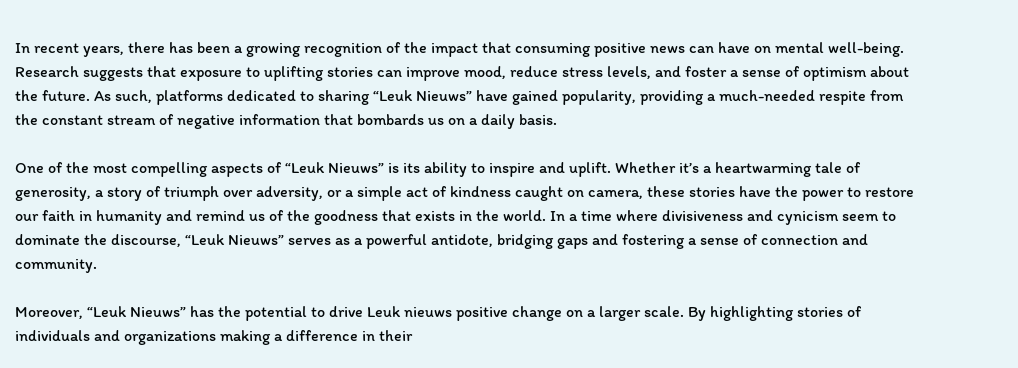In recent years, there has been a growing recognition of the impact that consuming positive news can have on mental well-being. Research suggests that exposure to uplifting stories can improve mood, reduce stress levels, and foster a sense of optimism about the future. As such, platforms dedicated to sharing “Leuk Nieuws” have gained popularity, providing a much-needed respite from the constant stream of negative information that bombards us on a daily basis.

One of the most compelling aspects of “Leuk Nieuws” is its ability to inspire and uplift. Whether it’s a heartwarming tale of generosity, a story of triumph over adversity, or a simple act of kindness caught on camera, these stories have the power to restore our faith in humanity and remind us of the goodness that exists in the world. In a time where divisiveness and cynicism seem to dominate the discourse, “Leuk Nieuws” serves as a powerful antidote, bridging gaps and fostering a sense of connection and community.

Moreover, “Leuk Nieuws” has the potential to drive Leuk nieuws positive change on a larger scale. By highlighting stories of individuals and organizations making a difference in their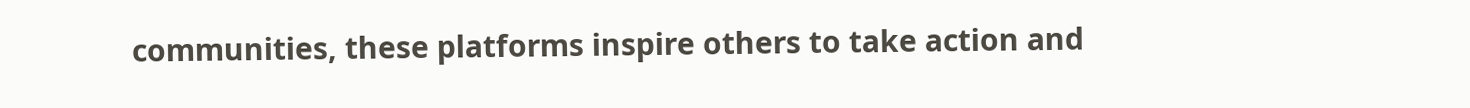communities, these platforms inspire others to take action and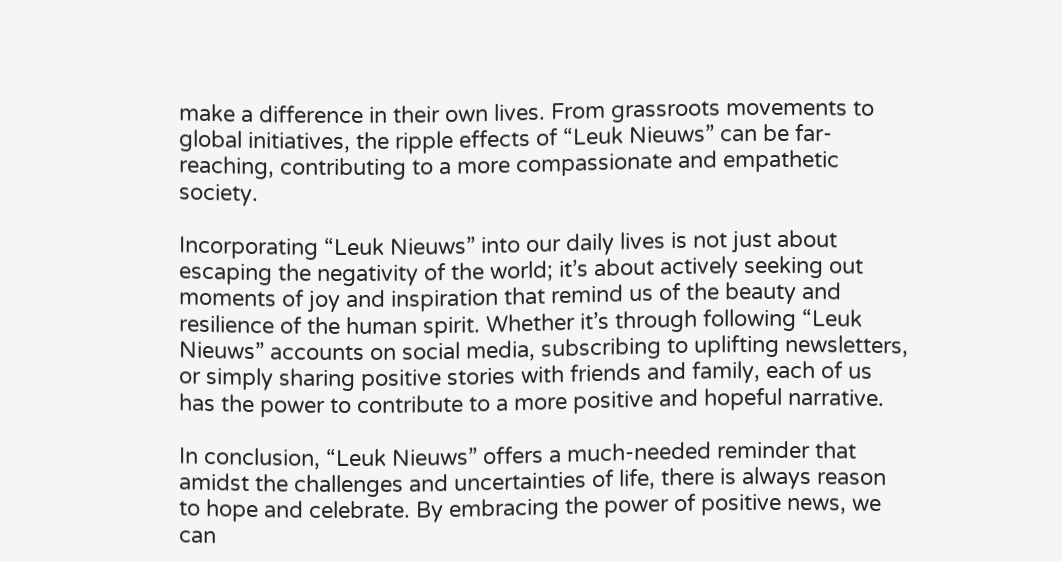make a difference in their own lives. From grassroots movements to global initiatives, the ripple effects of “Leuk Nieuws” can be far-reaching, contributing to a more compassionate and empathetic society.

Incorporating “Leuk Nieuws” into our daily lives is not just about escaping the negativity of the world; it’s about actively seeking out moments of joy and inspiration that remind us of the beauty and resilience of the human spirit. Whether it’s through following “Leuk Nieuws” accounts on social media, subscribing to uplifting newsletters, or simply sharing positive stories with friends and family, each of us has the power to contribute to a more positive and hopeful narrative.

In conclusion, “Leuk Nieuws” offers a much-needed reminder that amidst the challenges and uncertainties of life, there is always reason to hope and celebrate. By embracing the power of positive news, we can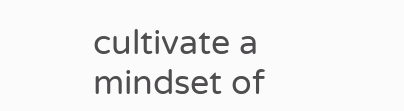cultivate a mindset of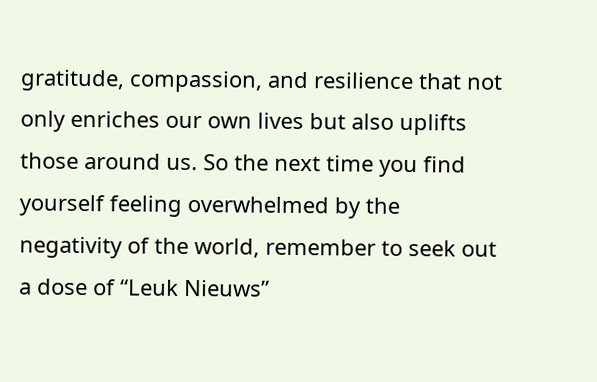gratitude, compassion, and resilience that not only enriches our own lives but also uplifts those around us. So the next time you find yourself feeling overwhelmed by the negativity of the world, remember to seek out a dose of “Leuk Nieuws”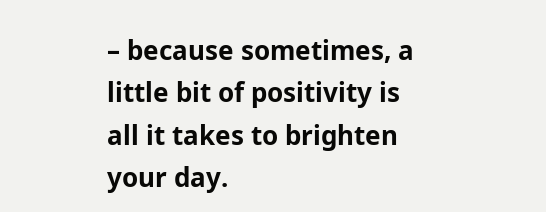– because sometimes, a little bit of positivity is all it takes to brighten your day.